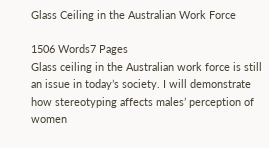Glass Ceiling in the Australian Work Force

1506 Words7 Pages
Glass ceiling in the Australian work force is still an issue in today’s society. I will demonstrate how stereotyping affects males’ perception of women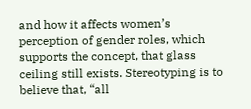and how it affects women’s perception of gender roles, which supports the concept, that glass ceiling still exists. Stereotyping is to believe that, “all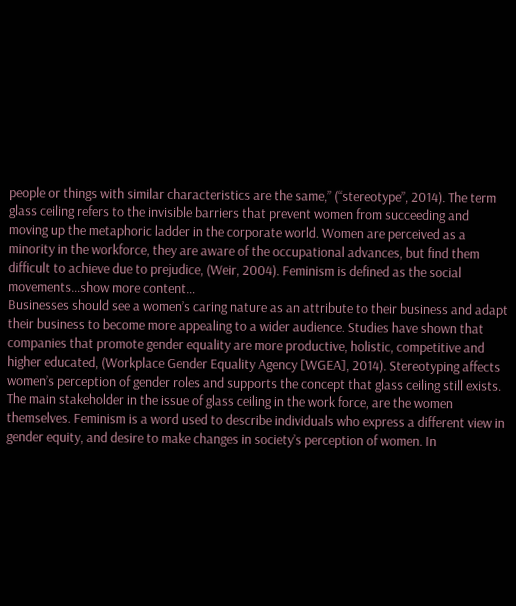people or things with similar characteristics are the same,” (“stereotype”, 2014). The term glass ceiling refers to the invisible barriers that prevent women from succeeding and moving up the metaphoric ladder in the corporate world. Women are perceived as a minority in the workforce, they are aware of the occupational advances, but find them difficult to achieve due to prejudice, (Weir, 2004). Feminism is defined as the social movements…show more content…
Businesses should see a women’s caring nature as an attribute to their business and adapt their business to become more appealing to a wider audience. Studies have shown that companies that promote gender equality are more productive, holistic, competitive and higher educated, (Workplace Gender Equality Agency [WGEA], 2014). Stereotyping affects women’s perception of gender roles and supports the concept that glass ceiling still exists. The main stakeholder in the issue of glass ceiling in the work force, are the women themselves. Feminism is a word used to describe individuals who express a different view in gender equity, and desire to make changes in society’s perception of women. In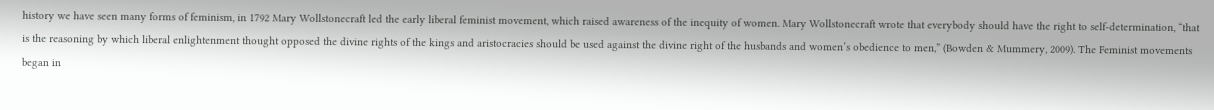history we have seen many forms of feminism, in 1792 Mary Wollstonecraft led the early liberal feminist movement, which raised awareness of the inequity of women. Mary Wollstonecraft wrote that everybody should have the right to self-determination, “that is the reasoning by which liberal enlightenment thought opposed the divine rights of the kings and aristocracies should be used against the divine right of the husbands and women’s obedience to men,” (Bowden & Mummery, 2009). The Feminist movements began in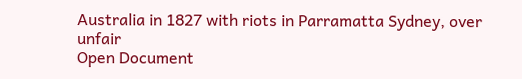Australia in 1827 with riots in Parramatta Sydney, over unfair
Open Document